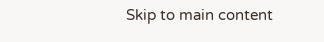Skip to main content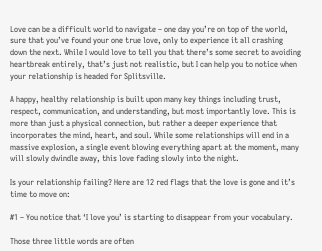Love can be a difficult world to navigate – one day you’re on top of the world, sure that you’ve found your one true love, only to experience it all crashing down the next. While I would love to tell you that there’s some secret to avoiding heartbreak entirely, that’s just not realistic, but I can help you to notice when your relationship is headed for Splitsville.

A happy, healthy relationship is built upon many key things including trust, respect, communication, and understanding, but most importantly love. This is more than just a physical connection, but rather a deeper experience that incorporates the mind, heart, and soul. While some relationships will end in a massive explosion, a single event blowing everything apart at the moment, many will slowly dwindle away, this love fading slowly into the night.

Is your relationship failing? Here are 12 red flags that the love is gone and it’s time to move on:

#1 – You notice that ‘I love you’ is starting to disappear from your vocabulary.

Those three little words are often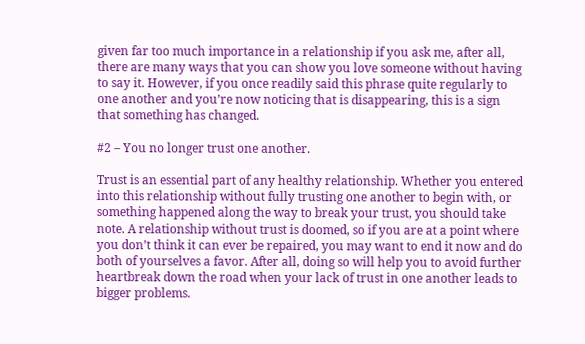given far too much importance in a relationship if you ask me, after all, there are many ways that you can show you love someone without having to say it. However, if you once readily said this phrase quite regularly to one another and you’re now noticing that is disappearing, this is a sign that something has changed.

#2 – You no longer trust one another.

Trust is an essential part of any healthy relationship. Whether you entered into this relationship without fully trusting one another to begin with, or something happened along the way to break your trust, you should take note. A relationship without trust is doomed, so if you are at a point where you don’t think it can ever be repaired, you may want to end it now and do both of yourselves a favor. After all, doing so will help you to avoid further heartbreak down the road when your lack of trust in one another leads to bigger problems.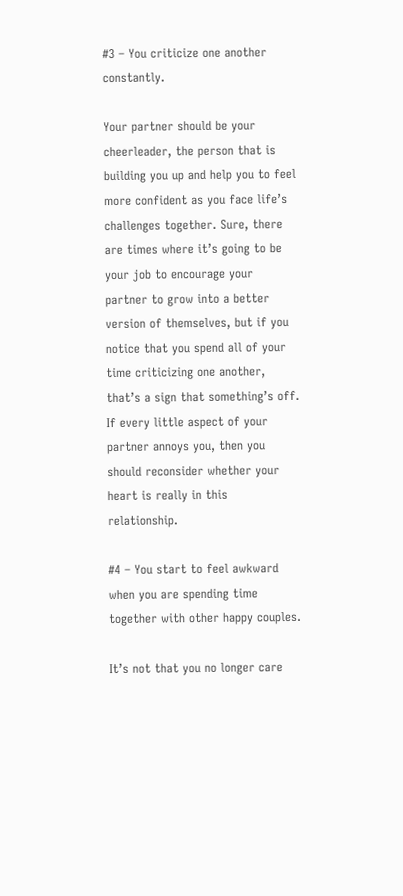#3 – You criticize one another constantly.

Your partner should be your cheerleader, the person that is building you up and help you to feel more confident as you face life’s challenges together. Sure, there are times where it’s going to be your job to encourage your partner to grow into a better version of themselves, but if you notice that you spend all of your time criticizing one another, that’s a sign that something’s off. If every little aspect of your partner annoys you, then you should reconsider whether your heart is really in this relationship.

#4 – You start to feel awkward when you are spending time together with other happy couples.

It’s not that you no longer care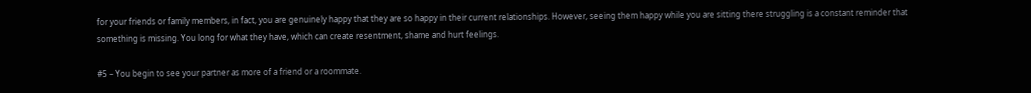for your friends or family members, in fact, you are genuinely happy that they are so happy in their current relationships. However, seeing them happy while you are sitting there struggling is a constant reminder that something is missing. You long for what they have, which can create resentment, shame and hurt feelings.

#5 – You begin to see your partner as more of a friend or a roommate.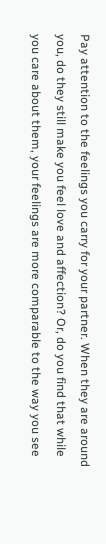Pay attention to the feelings you carry for your partner. When they are around you, do they still make you feel love and affection? Or, do you find that while you care about them, your feelings are more comparable to the way you see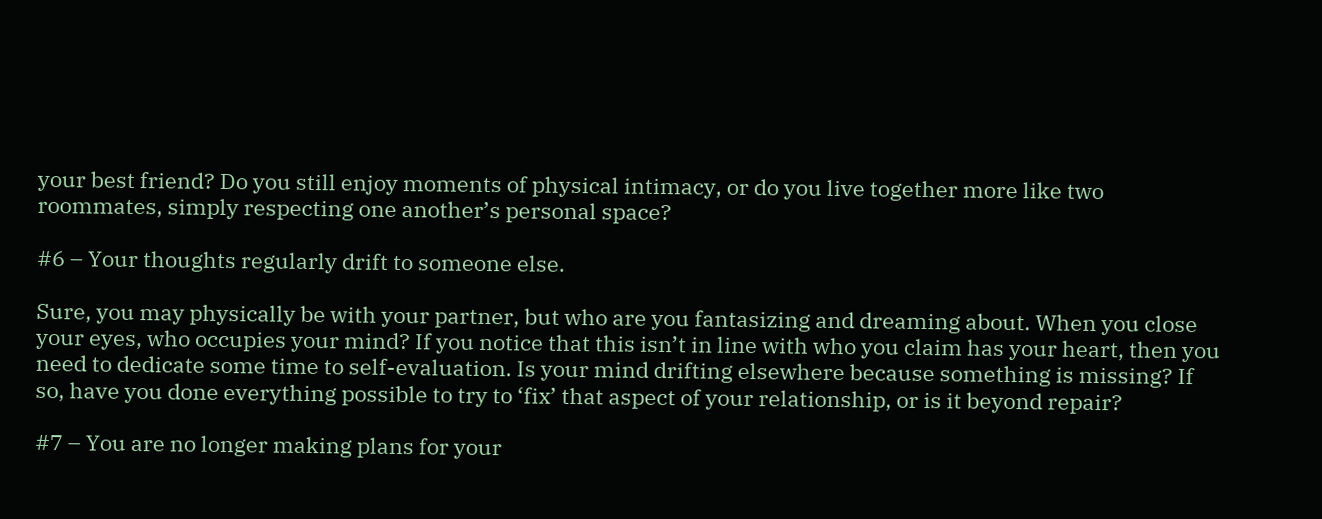your best friend? Do you still enjoy moments of physical intimacy, or do you live together more like two roommates, simply respecting one another’s personal space?

#6 – Your thoughts regularly drift to someone else.

Sure, you may physically be with your partner, but who are you fantasizing and dreaming about. When you close your eyes, who occupies your mind? If you notice that this isn’t in line with who you claim has your heart, then you need to dedicate some time to self-evaluation. Is your mind drifting elsewhere because something is missing? If so, have you done everything possible to try to ‘fix’ that aspect of your relationship, or is it beyond repair?

#7 – You are no longer making plans for your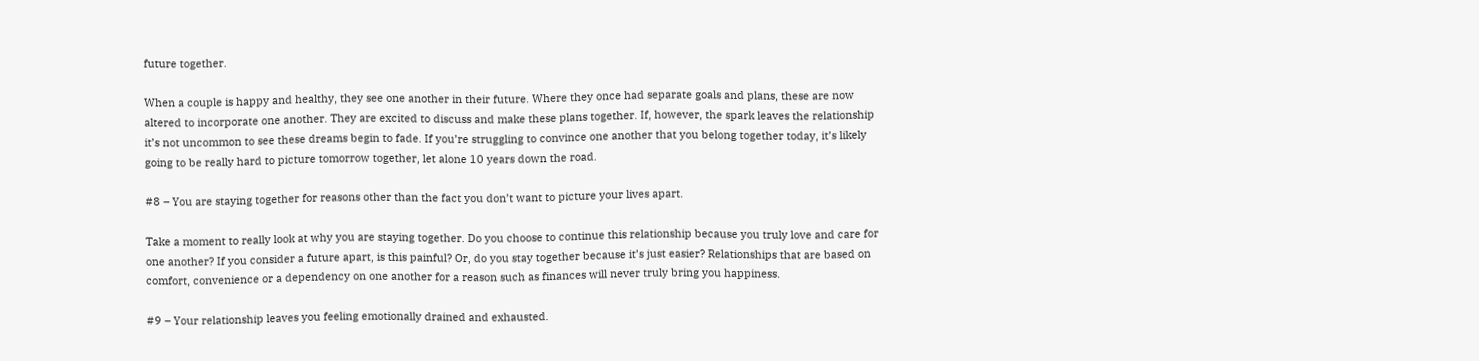future together.

When a couple is happy and healthy, they see one another in their future. Where they once had separate goals and plans, these are now altered to incorporate one another. They are excited to discuss and make these plans together. If, however, the spark leaves the relationship it’s not uncommon to see these dreams begin to fade. If you’re struggling to convince one another that you belong together today, it’s likely going to be really hard to picture tomorrow together, let alone 10 years down the road.

#8 – You are staying together for reasons other than the fact you don’t want to picture your lives apart.

Take a moment to really look at why you are staying together. Do you choose to continue this relationship because you truly love and care for one another? If you consider a future apart, is this painful? Or, do you stay together because it’s just easier? Relationships that are based on comfort, convenience or a dependency on one another for a reason such as finances will never truly bring you happiness.

#9 – Your relationship leaves you feeling emotionally drained and exhausted.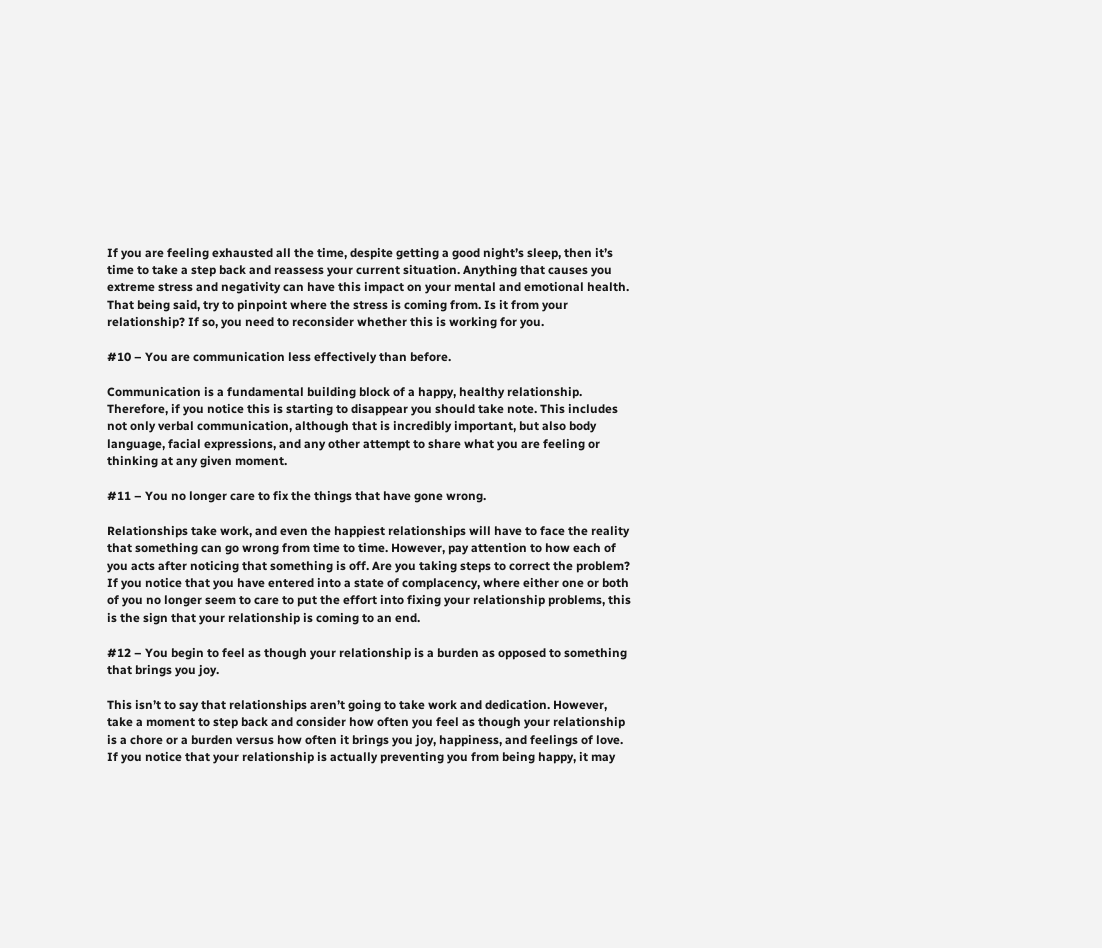If you are feeling exhausted all the time, despite getting a good night’s sleep, then it’s time to take a step back and reassess your current situation. Anything that causes you extreme stress and negativity can have this impact on your mental and emotional health. That being said, try to pinpoint where the stress is coming from. Is it from your relationship? If so, you need to reconsider whether this is working for you.

#10 – You are communication less effectively than before.

Communication is a fundamental building block of a happy, healthy relationship. Therefore, if you notice this is starting to disappear you should take note. This includes not only verbal communication, although that is incredibly important, but also body language, facial expressions, and any other attempt to share what you are feeling or thinking at any given moment.

#11 – You no longer care to fix the things that have gone wrong.

Relationships take work, and even the happiest relationships will have to face the reality that something can go wrong from time to time. However, pay attention to how each of you acts after noticing that something is off. Are you taking steps to correct the problem? If you notice that you have entered into a state of complacency, where either one or both of you no longer seem to care to put the effort into fixing your relationship problems, this is the sign that your relationship is coming to an end.

#12 – You begin to feel as though your relationship is a burden as opposed to something that brings you joy.

This isn’t to say that relationships aren’t going to take work and dedication. However, take a moment to step back and consider how often you feel as though your relationship is a chore or a burden versus how often it brings you joy, happiness, and feelings of love. If you notice that your relationship is actually preventing you from being happy, it may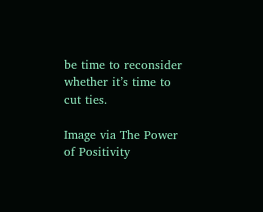be time to reconsider whether it’s time to cut ties.

Image via The Power of Positivity